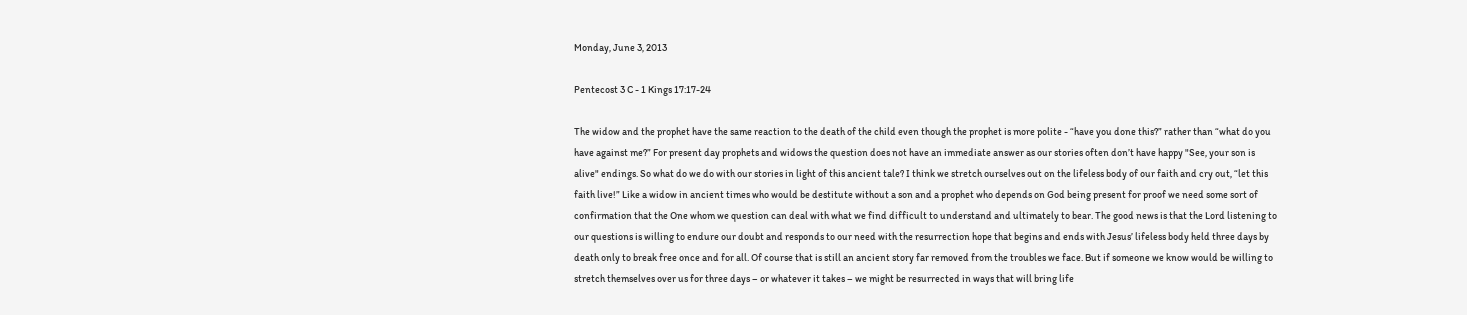Monday, June 3, 2013

Pentecost 3 C - 1 Kings 17:17-24

The widow and the prophet have the same reaction to the death of the child even though the prophet is more polite - “have you done this?” rather than “what do you have against me?” For present day prophets and widows the question does not have an immediate answer as our stories often don’t have happy "See, your son is alive" endings. So what do we do with our stories in light of this ancient tale? I think we stretch ourselves out on the lifeless body of our faith and cry out, “let this faith live!” Like a widow in ancient times who would be destitute without a son and a prophet who depends on God being present for proof we need some sort of confirmation that the One whom we question can deal with what we find difficult to understand and ultimately to bear. The good news is that the Lord listening to our questions is willing to endure our doubt and responds to our need with the resurrection hope that begins and ends with Jesus’ lifeless body held three days by death only to break free once and for all. Of course that is still an ancient story far removed from the troubles we face. But if someone we know would be willing to stretch themselves over us for three days – or whatever it takes – we might be resurrected in ways that will bring life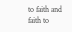to faith and faith to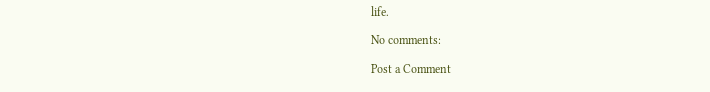life.

No comments:

Post a Comment